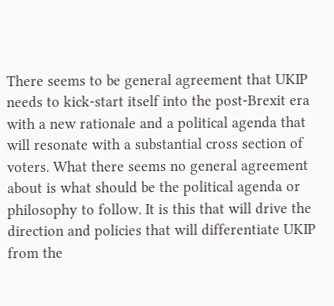There seems to be general agreement that UKIP needs to kick-start itself into the post-Brexit era with a new rationale and a political agenda that will resonate with a substantial cross section of voters. What there seems no general agreement about is what should be the political agenda or philosophy to follow. It is this that will drive the direction and policies that will differentiate UKIP from the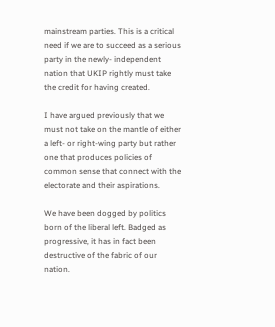mainstream parties. This is a critical need if we are to succeed as a serious party in the newly- independent nation that UKIP rightly must take the credit for having created.

I have argued previously that we must not take on the mantle of either a left- or right-wing party but rather one that produces policies of common sense that connect with the electorate and their aspirations.

We have been dogged by politics born of the liberal left. Badged as progressive, it has in fact been destructive of the fabric of our nation.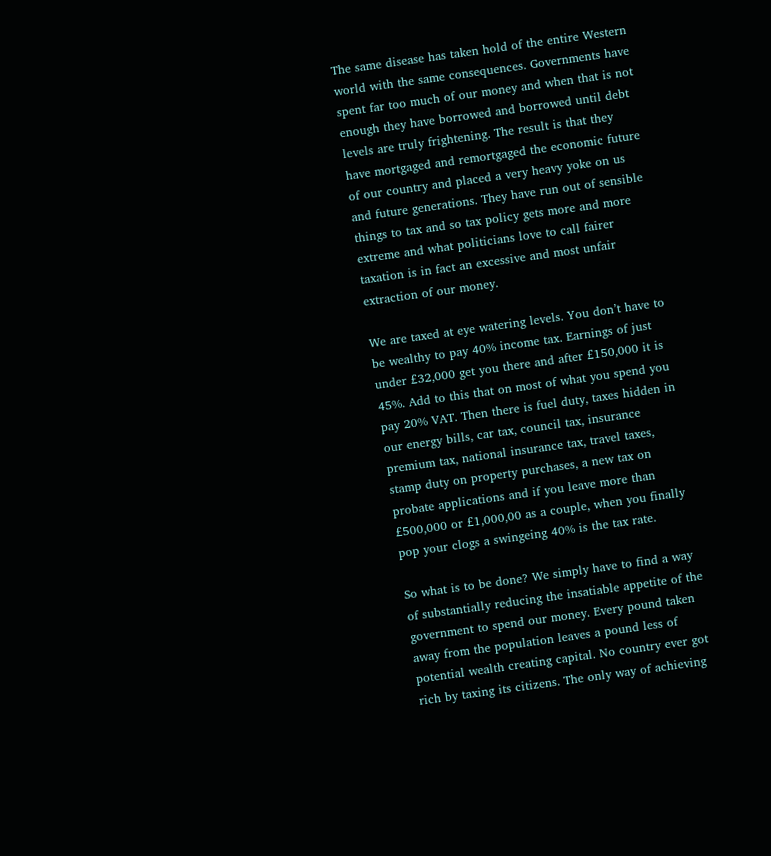The same disease has taken hold of the entire Western world with the same consequences. Governments have spent far too much of our money and when that is not enough they have borrowed and borrowed until debt levels are truly frightening. The result is that they have mortgaged and remortgaged the economic future of our country and placed a very heavy yoke on us and future generations. They have run out of sensible things to tax and so tax policy gets more and more extreme and what politicians love to call fairer taxation is in fact an excessive and most unfair extraction of our money.

We are taxed at eye watering levels. You don’t have to be wealthy to pay 40% income tax. Earnings of just under £32,000 get you there and after £150,000 it is 45%. Add to this that on most of what you spend you pay 20% VAT. Then there is fuel duty, taxes hidden in our energy bills, car tax, council tax, insurance premium tax, national insurance tax, travel taxes, stamp duty on property purchases, a new tax on probate applications and if you leave more than £500,000 or £1,000,00 as a couple, when you finally pop your clogs a swingeing 40% is the tax rate.

So what is to be done? We simply have to find a way of substantially reducing the insatiable appetite of the government to spend our money. Every pound taken away from the population leaves a pound less of potential wealth creating capital. No country ever got rich by taxing its citizens. The only way of achieving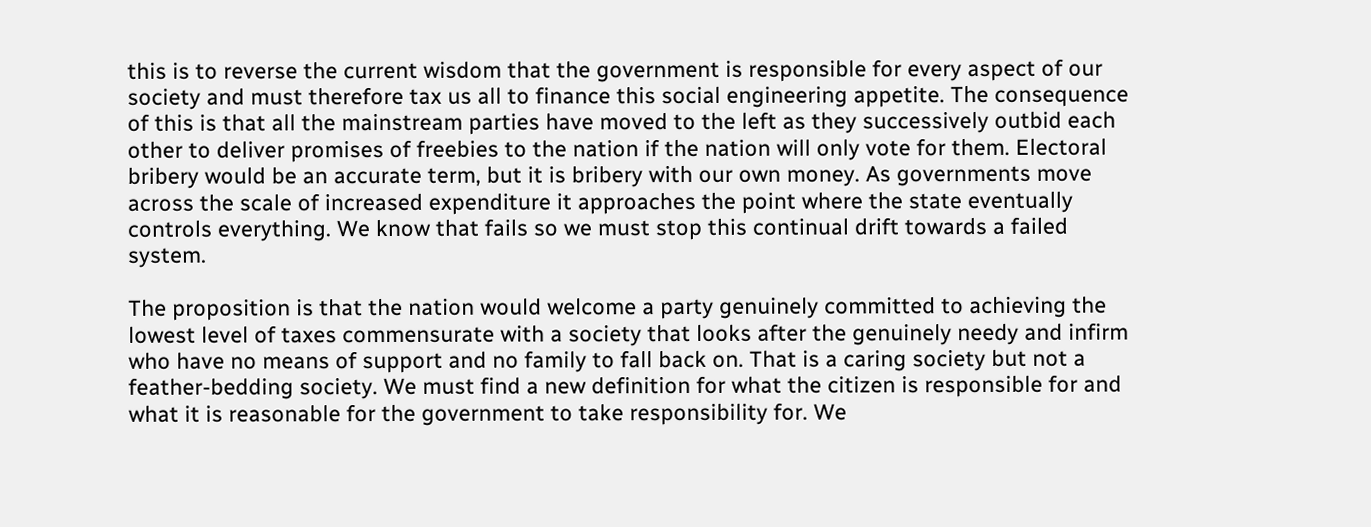this is to reverse the current wisdom that the government is responsible for every aspect of our society and must therefore tax us all to finance this social engineering appetite. The consequence of this is that all the mainstream parties have moved to the left as they successively outbid each other to deliver promises of freebies to the nation if the nation will only vote for them. Electoral bribery would be an accurate term, but it is bribery with our own money. As governments move across the scale of increased expenditure it approaches the point where the state eventually controls everything. We know that fails so we must stop this continual drift towards a failed system.

The proposition is that the nation would welcome a party genuinely committed to achieving the lowest level of taxes commensurate with a society that looks after the genuinely needy and infirm who have no means of support and no family to fall back on. That is a caring society but not a feather-bedding society. We must find a new definition for what the citizen is responsible for and what it is reasonable for the government to take responsibility for. We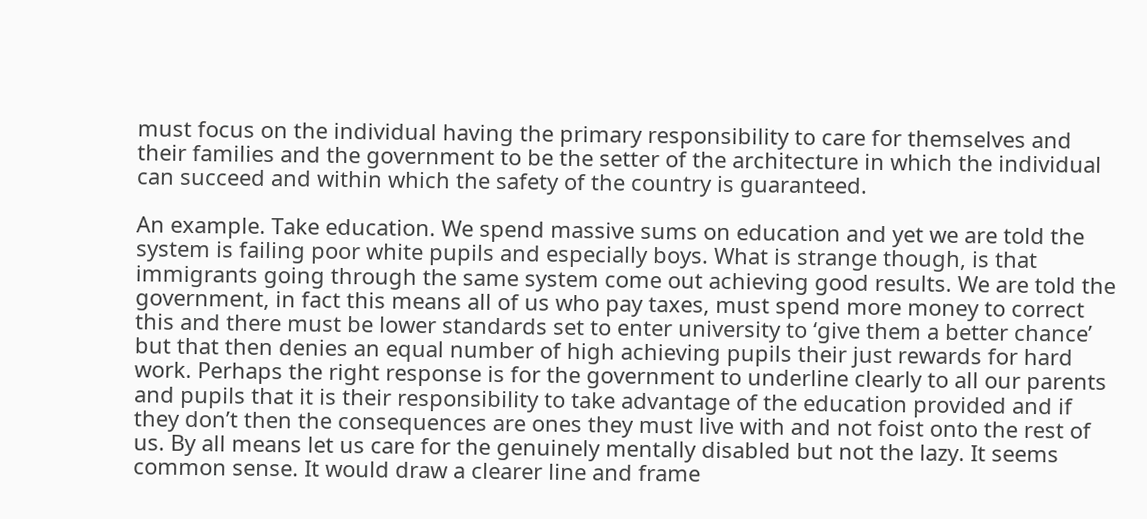must focus on the individual having the primary responsibility to care for themselves and their families and the government to be the setter of the architecture in which the individual can succeed and within which the safety of the country is guaranteed.

An example. Take education. We spend massive sums on education and yet we are told the system is failing poor white pupils and especially boys. What is strange though, is that immigrants going through the same system come out achieving good results. We are told the government, in fact this means all of us who pay taxes, must spend more money to correct this and there must be lower standards set to enter university to ‘give them a better chance’ but that then denies an equal number of high achieving pupils their just rewards for hard work. Perhaps the right response is for the government to underline clearly to all our parents and pupils that it is their responsibility to take advantage of the education provided and if they don’t then the consequences are ones they must live with and not foist onto the rest of us. By all means let us care for the genuinely mentally disabled but not the lazy. It seems common sense. It would draw a clearer line and frame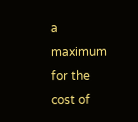a maximum for the cost of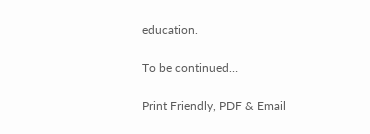education.

To be continued…

Print Friendly, PDF & Email